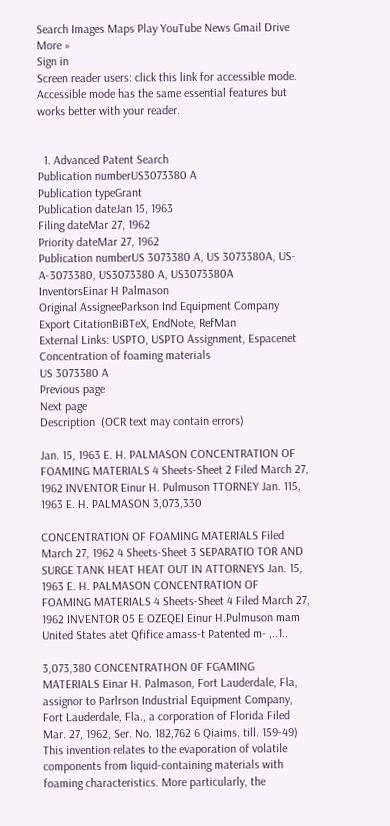Search Images Maps Play YouTube News Gmail Drive More »
Sign in
Screen reader users: click this link for accessible mode. Accessible mode has the same essential features but works better with your reader.


  1. Advanced Patent Search
Publication numberUS3073380 A
Publication typeGrant
Publication dateJan 15, 1963
Filing dateMar 27, 1962
Priority dateMar 27, 1962
Publication numberUS 3073380 A, US 3073380A, US-A-3073380, US3073380 A, US3073380A
InventorsEinar H Palmason
Original AssigneeParkson Ind Equipment Company
Export CitationBiBTeX, EndNote, RefMan
External Links: USPTO, USPTO Assignment, Espacenet
Concentration of foaming materials
US 3073380 A
Previous page
Next page
Description  (OCR text may contain errors)

Jan. 15, 1963 E. H. PALMASON CONCENTRATION OF FOAMING MATERIALS 4 Sheets-Sheet 2 Filed March 27, 1962 INVENTOR Einur H. Pulmuson TTORNEY Jan. 115, 1963 E. H. PALMASON 3,073,330

CONCENTRATION OF FOAMING MATERIALS Filed March 27, 1962 4 Sheets-Sheet 3 SEPARATIO TOR AND SURGE TANK HEAT HEAT OUT IN ATTORNEYS Jan. 15, 1963 E. H. PALMASON CONCENTRATION OF FOAMING MATERIALS 4 Sheets-Sheet 4 Filed March 27, 1962 INVENTOR 05 E OZEQEI Einur H.Pulmuson mam United States atet Qfifice amass-t Patented m- ,..1..

3,073,380 CONCENTRATHON 0F FGAMING MATERIALS Einar H. Palmason, Fort Lauderdale, Fla, assignor to Parlrson Industrial Equipment Company, Fort Lauderdale, Fla., a corporation of Florida Filed Mar. 27, 1962, Ser. No. 182,762 6 Qiaims. till. 159-49) This invention relates to the evaporation of volatile components from liquid-containing materials with foaming characteristics. More particularly, the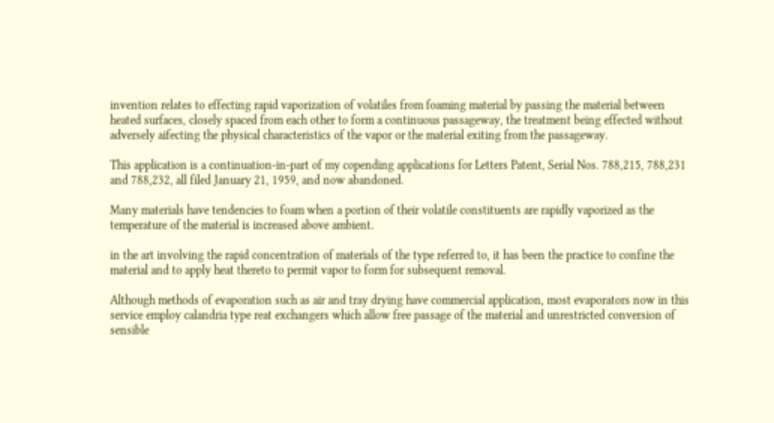invention relates to effecting rapid vaporization of volatiles from foaming material by passing the material between heated surfaces, closely spaced from each other to form a continuous passageway, the treatment being effected without adversely aifecting the physical characteristics of the vapor or the material exiting from the passageway.

This application is a continuation-in-part of my copending applications for Letters Patent, Serial Nos. 788,215, 788,231 and 788,232, all filed January 21, 1959, and now abandoned.

Many materials have tendencies to foam when a portion of their volatile constituents are rapidly vaporized as the temperature of the material is increased above ambient.

in the art involving the rapid concentration of materials of the type referred to, it has been the practice to confine the material and to apply heat thereto to permit vapor to form for subsequent removal.

Although methods of evaporation such as air and tray drying have commercial application, most evaporators now in this service employ calandria type reat exchangers which allow free passage of the material and unrestricted conversion of sensible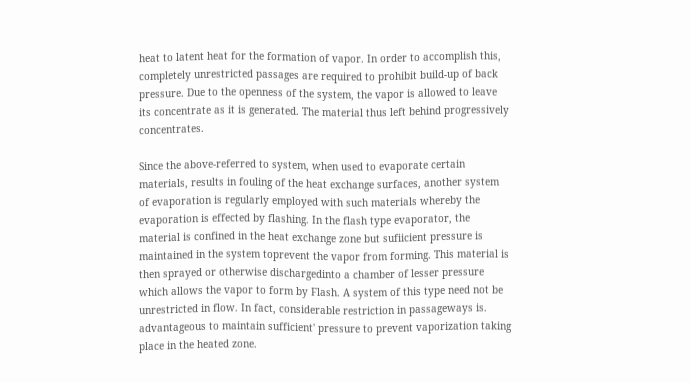heat to latent heat for the formation of vapor. In order to accomplish this, completely unrestricted passages are required to prohibit build-up of back pressure. Due to the openness of the system, the vapor is allowed to leave its concentrate as it is generated. The material thus left behind progressively concentrates.

Since the above-referred to system, when used to evaporate certain materials, results in fouling of the heat exchange surfaces, another system of evaporation is regularly employed with such materials whereby the evaporation is effected by flashing. In the flash type evaporator, the material is confined in the heat exchange zone but sufiicient pressure is maintained in the system toprevent the vapor from forming. This material is then sprayed or otherwise dischargedinto a chamber of lesser pressure which allows the vapor to form by Flash. A system of this type need not be unrestricted in flow. In fact, considerable restriction in passageways is. advantageous to maintain sufficient' pressure to prevent vaporization taking place in the heated zone.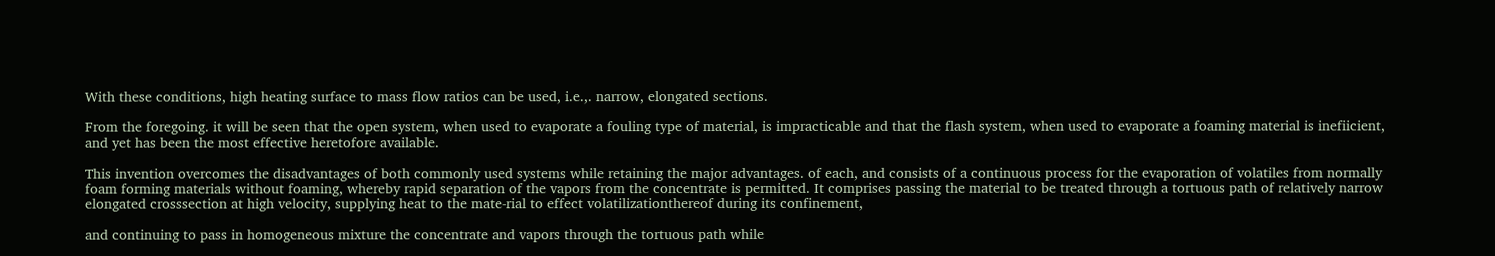With these conditions, high heating surface to mass flow ratios can be used, i.e.,. narrow, elongated sections.

From the foregoing. it will be seen that the open system, when used to evaporate a fouling type of material, is impracticable and that the flash system, when used to evaporate a foaming material is inefiicient, and yet has been the most effective heretofore available.

This invention overcomes the disadvantages of both commonly used systems while retaining the major advantages. of each, and consists of a continuous process for the evaporation of volatiles from normally foam forming materials without foaming, whereby rapid separation of the vapors from the concentrate is permitted. It comprises passing the material to be treated through a tortuous path of relatively narrow elongated crosssection at high velocity, supplying heat to the mate-rial to effect volatilizationthereof during its confinement,

and continuing to pass in homogeneous mixture the concentrate and vapors through the tortuous path while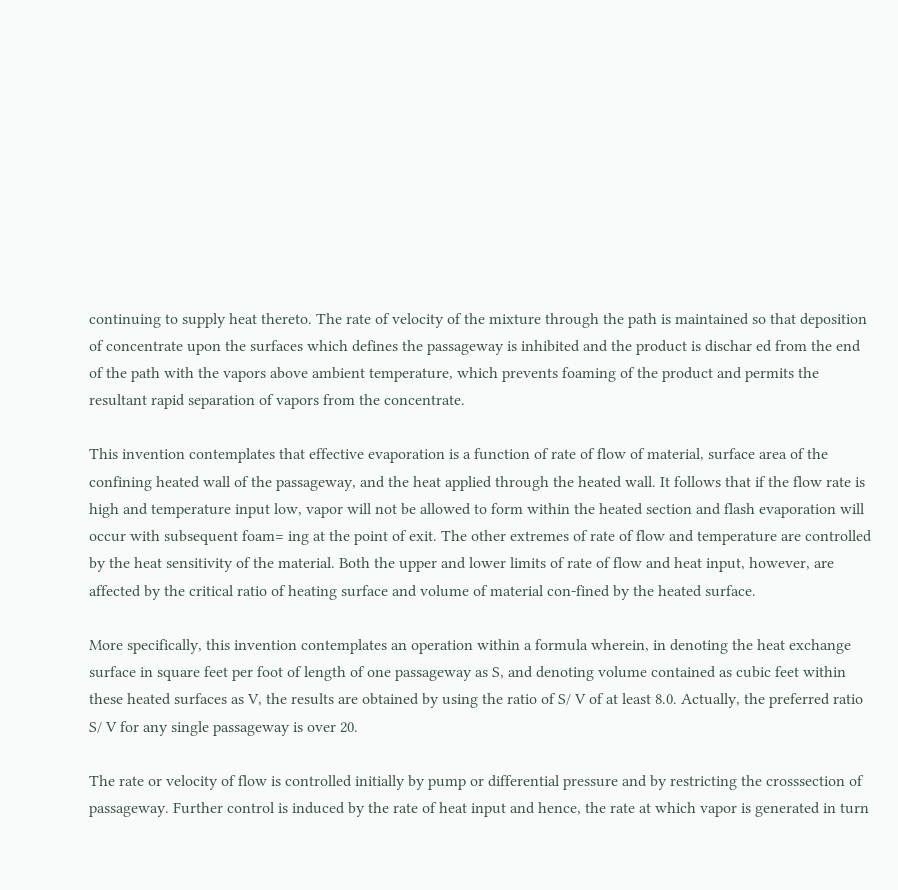continuing to supply heat thereto. The rate of velocity of the mixture through the path is maintained so that deposition of concentrate upon the surfaces which defines the passageway is inhibited and the product is dischar ed from the end of the path with the vapors above ambient temperature, which prevents foaming of the product and permits the resultant rapid separation of vapors from the concentrate.

This invention contemplates that effective evaporation is a function of rate of flow of material, surface area of the confining heated wall of the passageway, and the heat applied through the heated wall. It follows that if the flow rate is high and temperature input low, vapor will not be allowed to form within the heated section and flash evaporation will occur with subsequent foam= ing at the point of exit. The other extremes of rate of flow and temperature are controlled by the heat sensitivity of the material. Both the upper and lower limits of rate of flow and heat input, however, are affected by the critical ratio of heating surface and volume of material con-fined by the heated surface.

More specifically, this invention contemplates an operation within a formula wherein, in denoting the heat exchange surface in square feet per foot of length of one passageway as S, and denoting volume contained as cubic feet within these heated surfaces as V, the results are obtained by using the ratio of S/ V of at least 8.0. Actually, the preferred ratio S/ V for any single passageway is over 20.

The rate or velocity of flow is controlled initially by pump or differential pressure and by restricting the crosssection of passageway. Further control is induced by the rate of heat input and hence, the rate at which vapor is generated in turn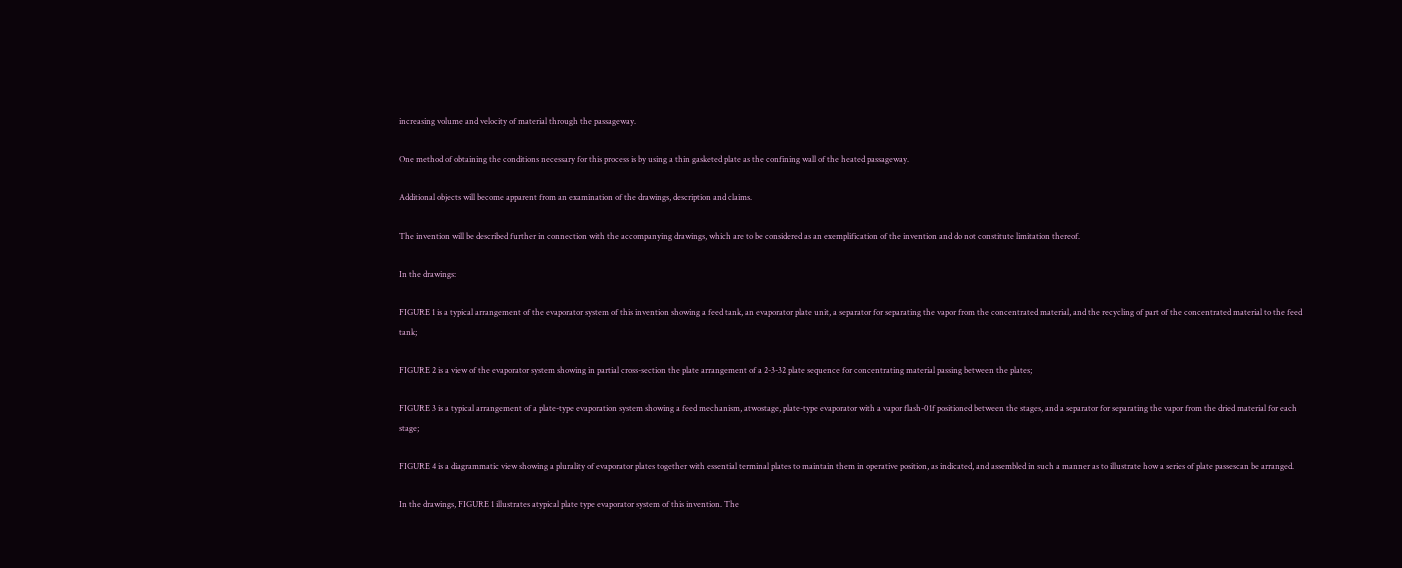increasing volume and velocity of material through the passageway.

One method of obtaining the conditions necessary for this process is by using a thin gasketed plate as the confining wall of the heated passageway.

Additional objects will become apparent from an examination of the drawings, description and claims.

The invention will be described further in connection with the accompanying drawings, which are to be considered as an exemplification of the invention and do not constitute limitation thereof.

In the drawings:

FIGURE 1 is a typical arrangement of the evaporator system of this invention showing a feed tank, an evaporator plate unit, a separator for separating the vapor from the concentrated material, and the recycling of part of the concentrated material to the feed tank;

FIGURE 2 is a view of the evaporator system showing in partial cross-section the plate arrangement of a 2-3-32 plate sequence for concentrating material passing between the plates;

FIGURE 3 is a typical arrangement of a plate-type evaporation system showing a feed mechanism, atwostage, plate-type evaporator with a vapor flash-01f positioned between the stages, and a separator for separating the vapor from the dried material for each stage;

FIGURE 4 is a diagrammatic view showing a plurality of evaporator plates together with essential terminal plates to maintain them in operative position, as indicated, and assembled in such a manner as to illustrate how a series of plate passescan be arranged.

In the drawings, FIGURE 1 illustrates atypical plate type evaporator system of this invention. The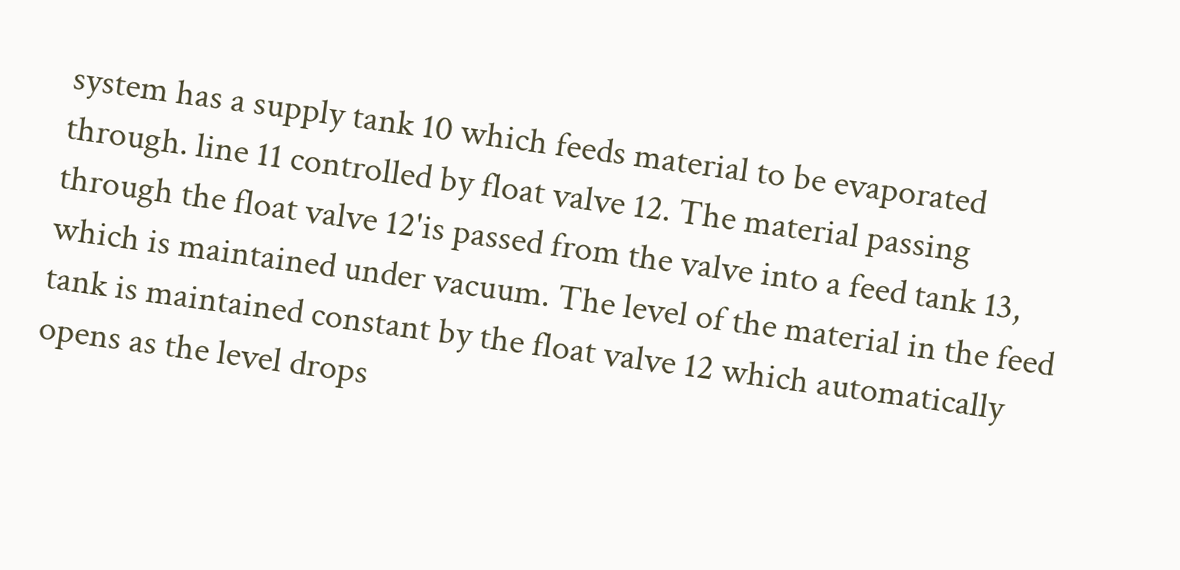system has a supply tank 10 which feeds material to be evaporated through. line 11 controlled by float valve 12. The material passing through the float valve 12'is passed from the valve into a feed tank 13, which is maintained under vacuum. The level of the material in the feed tank is maintained constant by the float valve 12 which automatically opens as the level drops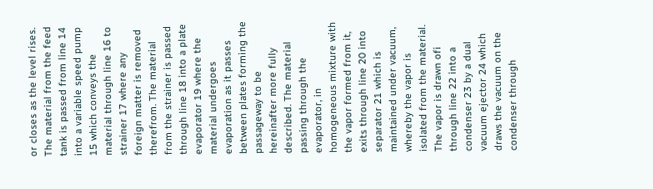or closes as the level rises. The material from the feed tank is passed from line 14 into a variable speed pump 15 which conveys the material through line 16 to strainer 17 where any foreign matter is removed therefrom. The material from the strainer is passed through line 18 into a plate evaporator 19 where the material undergoes evaporation as it passes between plates forming the passageway to be hereinafter more fully described. The material passing through the evaporator, in homogeneous mixture with the vapor formed from it, exits through line 20 into separator 21 which is maintained under vacuum, whereby the vapor is isolated from the material. The vapor is drawn ofi through line 22 into a condenser 23 by a dual vacuum ejector 24 which draws the vacuum on the condenser through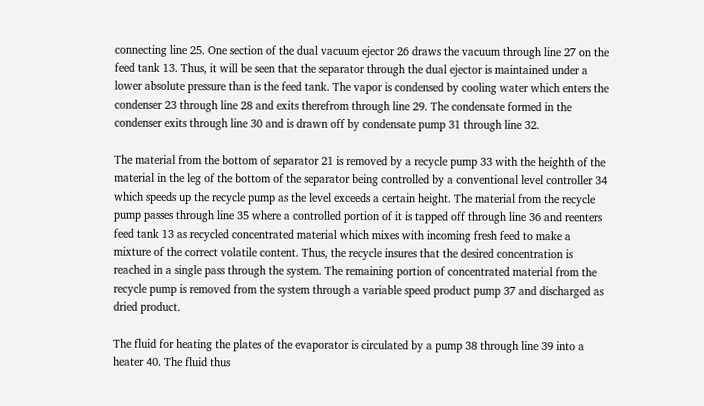connecting line 25. One section of the dual vacuum ejector 26 draws the vacuum through line 27 on the feed tank 13. Thus, it will be seen that the separator through the dual ejector is maintained under a lower absolute pressure than is the feed tank. The vapor is condensed by cooling water which enters the condenser 23 through line 28 and exits therefrom through line 29. The condensate formed in the condenser exits through line 30 and is drawn off by condensate pump 31 through line 32.

The material from the bottom of separator 21 is removed by a recycle pump 33 with the heighth of the material in the leg of the bottom of the separator being controlled by a conventional level controller 34 which speeds up the recycle pump as the level exceeds a certain height. The material from the recycle pump passes through line 35 where a controlled portion of it is tapped off through line 36 and reenters feed tank 13 as recycled concentrated material which mixes with incoming fresh feed to make a mixture of the correct volatile content. Thus, the recycle insures that the desired concentration is reached in a single pass through the system. The remaining portion of concentrated material from the recycle pump is removed from the system through a variable speed product pump 37 and discharged as dried product.

The fluid for heating the plates of the evaporator is circulated by a pump 38 through line 39 into a heater 40. The fluid thus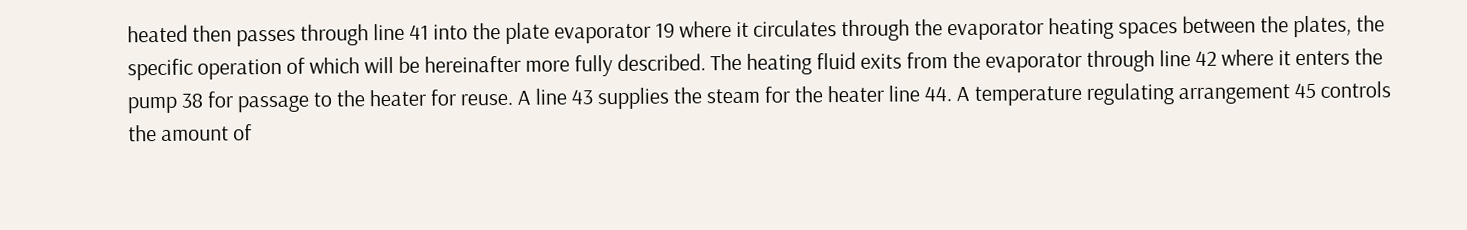heated then passes through line 41 into the plate evaporator 19 where it circulates through the evaporator heating spaces between the plates, the specific operation of which will be hereinafter more fully described. The heating fluid exits from the evaporator through line 42 where it enters the pump 38 for passage to the heater for reuse. A line 43 supplies the steam for the heater line 44. A temperature regulating arrangement 45 controls the amount of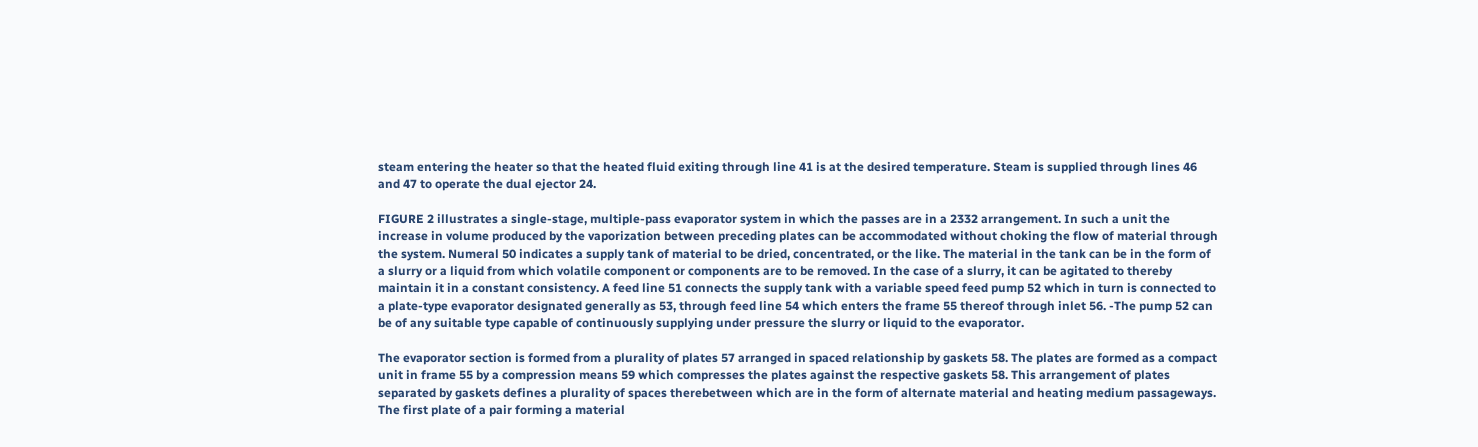steam entering the heater so that the heated fluid exiting through line 41 is at the desired temperature. Steam is supplied through lines 46 and 47 to operate the dual ejector 24.

FIGURE 2 illustrates a single-stage, multiple-pass evaporator system in which the passes are in a 2332 arrangement. In such a unit the increase in volume produced by the vaporization between preceding plates can be accommodated without choking the flow of material through the system. Numeral 50 indicates a supply tank of material to be dried, concentrated, or the like. The material in the tank can be in the form of a slurry or a liquid from which volatile component or components are to be removed. In the case of a slurry, it can be agitated to thereby maintain it in a constant consistency. A feed line 51 connects the supply tank with a variable speed feed pump 52 which in turn is connected to a plate-type evaporator designated generally as 53, through feed line 54 which enters the frame 55 thereof through inlet 56. -The pump 52 can be of any suitable type capable of continuously supplying under pressure the slurry or liquid to the evaporator.

The evaporator section is formed from a plurality of plates 57 arranged in spaced relationship by gaskets 58. The plates are formed as a compact unit in frame 55 by a compression means 59 which compresses the plates against the respective gaskets 58. This arrangement of plates separated by gaskets defines a plurality of spaces therebetween which are in the form of alternate material and heating medium passageways. The first plate of a pair forming a material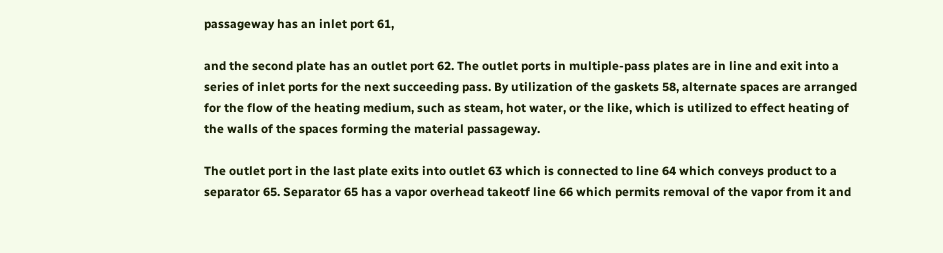passageway has an inlet port 61,

and the second plate has an outlet port 62. The outlet ports in multiple-pass plates are in line and exit into a series of inlet ports for the next succeeding pass. By utilization of the gaskets 58, alternate spaces are arranged for the flow of the heating medium, such as steam, hot water, or the like, which is utilized to effect heating of the walls of the spaces forming the material passageway.

The outlet port in the last plate exits into outlet 63 which is connected to line 64 which conveys product to a separator 65. Separator 65 has a vapor overhead takeotf line 66 which permits removal of the vapor from it and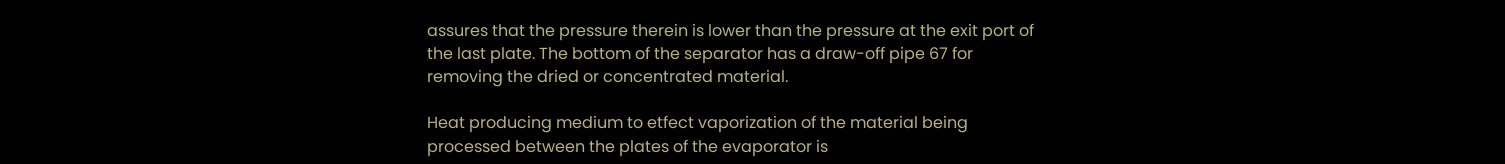assures that the pressure therein is lower than the pressure at the exit port of the last plate. The bottom of the separator has a draw-off pipe 67 for removing the dried or concentrated material.

Heat producing medium to etfect vaporization of the material being processed between the plates of the evaporator is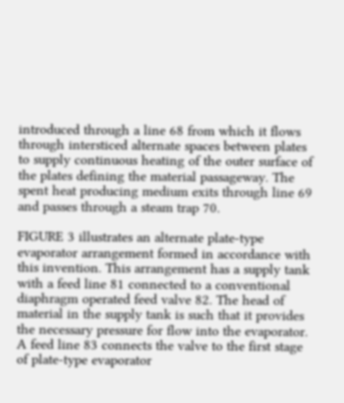introduced through a line 68 from which it flows through intersticed alternate spaces between plates to supply continuous heating of the outer surface of the plates defining the material passageway. The spent heat producing medium exits through line 69 and passes through a steam trap 70.

FIGURE 3 illustrates an alternate plate-type evaporator arrangement formed in accordance with this invention. This arrangement has a supply tank with a feed line 81 connected to a conventional diaphragm operated feed valve 82. The head of material in the supply tank is such that it provides the necessary pressure for flow into the evaporator. A feed line 83 connects the valve to the first stage of plate-type evaporator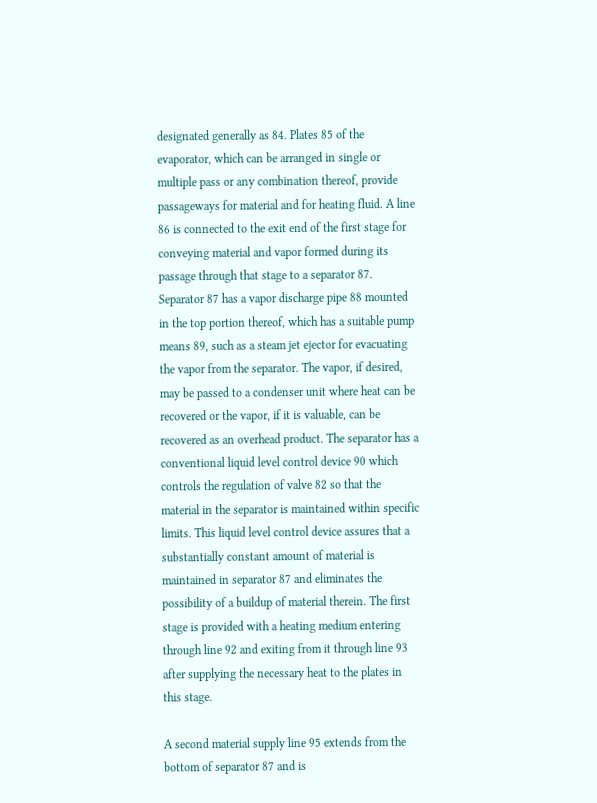designated generally as 84. Plates 85 of the evaporator, which can be arranged in single or multiple pass or any combination thereof, provide passageways for material and for heating fluid. A line 86 is connected to the exit end of the first stage for conveying material and vapor formed during its passage through that stage to a separator 87. Separator 87 has a vapor discharge pipe 88 mounted in the top portion thereof, which has a suitable pump means 89, such as a steam jet ejector for evacuating the vapor from the separator. The vapor, if desired, may be passed to a condenser unit where heat can be recovered or the vapor, if it is valuable, can be recovered as an overhead product. The separator has a conventional liquid level control device 90 which controls the regulation of valve 82 so that the material in the separator is maintained within specific limits. This liquid level control device assures that a substantially constant amount of material is maintained in separator 87 and eliminates the possibility of a buildup of material therein. The first stage is provided with a heating medium entering through line 92 and exiting from it through line 93 after supplying the necessary heat to the plates in this stage.

A second material supply line 95 extends from the bottom of separator 87 and is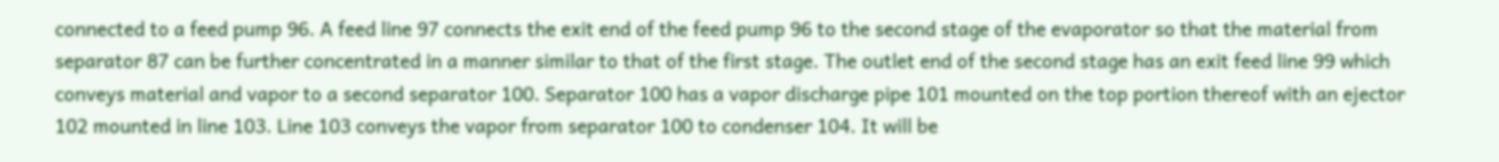connected to a feed pump 96. A feed line 97 connects the exit end of the feed pump 96 to the second stage of the evaporator so that the material from separator 87 can be further concentrated in a manner similar to that of the first stage. The outlet end of the second stage has an exit feed line 99 which conveys material and vapor to a second separator 100. Separator 100 has a vapor discharge pipe 101 mounted on the top portion thereof with an ejector 102 mounted in line 103. Line 103 conveys the vapor from separator 100 to condenser 104. It will be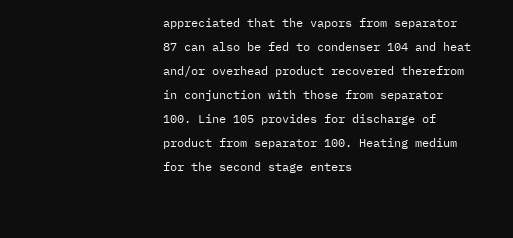appreciated that the vapors from separator 87 can also be fed to condenser 104 and heat and/or overhead product recovered therefrom in conjunction with those from separator 100. Line 105 provides for discharge of product from separator 100. Heating medium for the second stage enters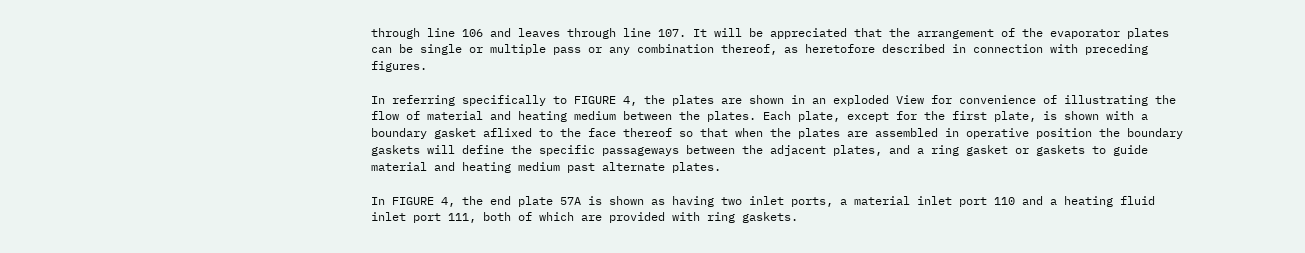through line 106 and leaves through line 107. It will be appreciated that the arrangement of the evaporator plates can be single or multiple pass or any combination thereof, as heretofore described in connection with preceding figures.

In referring specifically to FIGURE 4, the plates are shown in an exploded View for convenience of illustrating the flow of material and heating medium between the plates. Each plate, except for the first plate, is shown with a boundary gasket aflixed to the face thereof so that when the plates are assembled in operative position the boundary gaskets will define the specific passageways between the adjacent plates, and a ring gasket or gaskets to guide material and heating medium past alternate plates.

In FIGURE 4, the end plate 57A is shown as having two inlet ports, a material inlet port 110 and a heating fluid inlet port 111, both of which are provided with ring gaskets.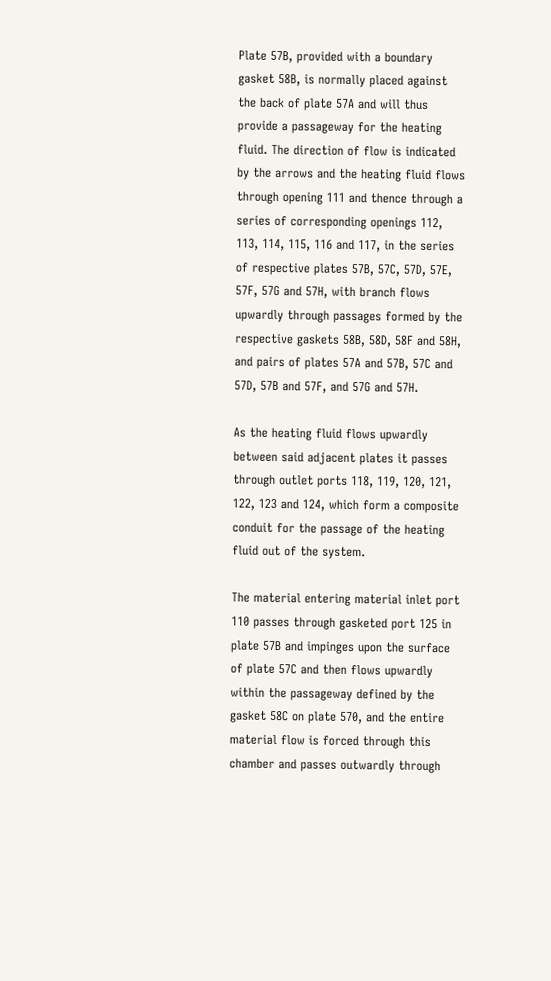Plate 57B, provided with a boundary gasket 58B, is normally placed against the back of plate 57A and will thus provide a passageway for the heating fluid. The direction of flow is indicated by the arrows and the heating fluid flows through opening 111 and thence through a series of corresponding openings 112, 113, 114, 115, 116 and 117, in the series of respective plates 57B, 57C, 57D, 57E, 57F, 57G and 57H, with branch flows upwardly through passages formed by the respective gaskets 58B, 58D, 58F and 58H, and pairs of plates 57A and 57B, 57C and 57D, 57B and 57F, and 57G and 57H.

As the heating fluid flows upwardly between said adjacent plates it passes through outlet ports 118, 119, 120, 121, 122, 123 and 124, which form a composite conduit for the passage of the heating fluid out of the system.

The material entering material inlet port 110 passes through gasketed port 125 in plate 57B and impinges upon the surface of plate 57C and then flows upwardly within the passageway defined by the gasket 58C on plate 570, and the entire material flow is forced through this chamber and passes outwardly through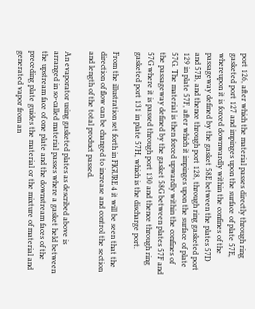port 126, after which the material passes directly through ring gasketed port 127 and impinges upon the surface of plate 57E, whereupon it is forced downwardly within the confines of the passageway defined by the gasket 58E between the plates 57D and 57B, and thence through port 128, through ring gasketed port 129 in plate 57F, after which it impinges upon the surface of plate 57G. The material is then forced upwardly within the confines of the passageway defined by the gasket 58G between plates 57F and 57G where it is passed through port 130 and thence through ring gasketed port 131 in plate 57H, which is the discharge port.

From the illustration set forth in FIGURE 4 it will be seen that the direction of flow can be changed to increase and control the section and length of the total product passed.

An evaporator using gasketed plates as described above is arranged in so-called material passes where a gasket held between the upstream face of one plate and the downstream faces of the preceding plate guides the material or the mixture of material and generated vapor from an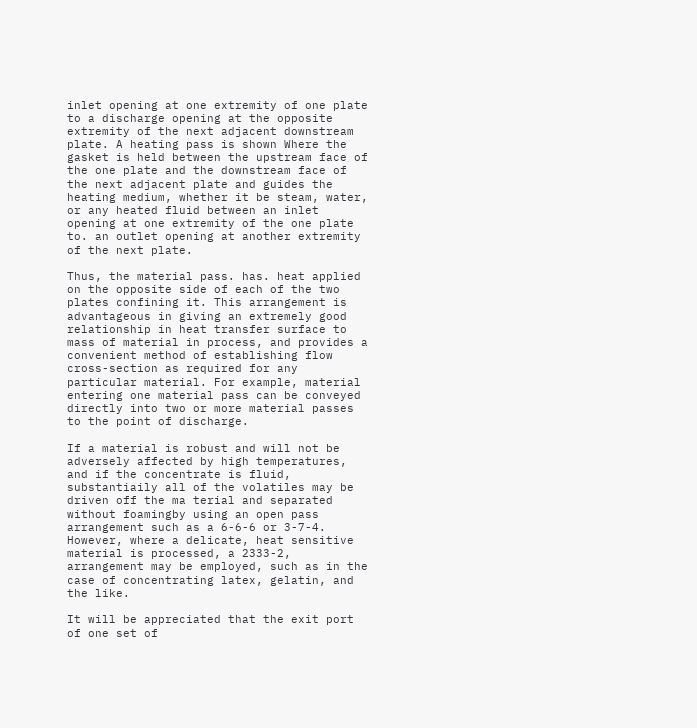inlet opening at one extremity of one plate to a discharge opening at the opposite extremity of the next adjacent downstream plate. A heating pass is shown Where the gasket is held between the upstream face of the one plate and the downstream face of the next adjacent plate and guides the heating medium, whether it be steam, water, or any heated fluid between an inlet opening at one extremity of the one plate to. an outlet opening at another extremity of the next plate.

Thus, the material pass. has. heat applied on the opposite side of each of the two plates confining it. This arrangement is advantageous in giving an extremely good relationship in heat transfer surface to mass of material in process, and provides a convenient method of establishing flow cross-section as required for any particular material. For example, material entering one material pass can be conveyed directly into two or more material passes to the point of discharge.

If a material is robust and will not be adversely affected by high temperatures, and if the concentrate is fluid, substantiaily all of the volatiles may be driven off the ma terial and separated without foamingby using an open pass arrangement such as a 6-6-6 or 3-7-4. However, where a delicate, heat sensitive material is processed, a 2333-2, arrangement may be employed, such as in the case of concentrating latex, gelatin, and the like.

It will be appreciated that the exit port of one set of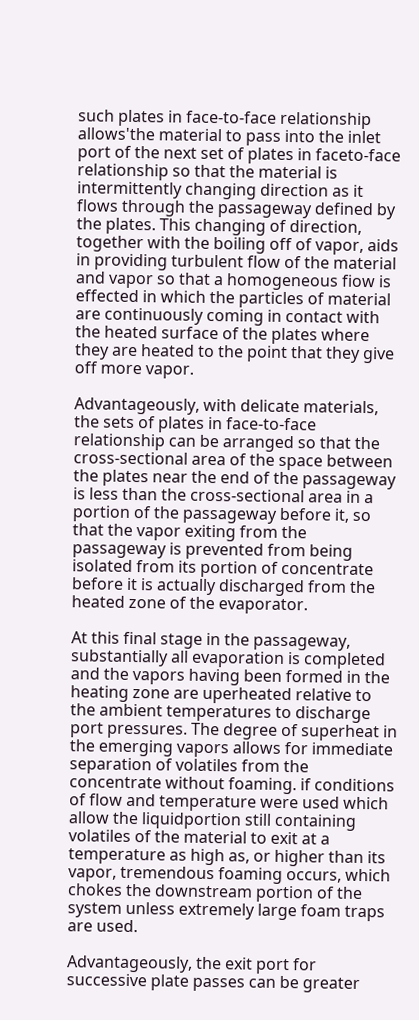such plates in face-to-face relationship allows'the material to pass into the inlet port of the next set of plates in faceto-face relationship so that the material is intermittently changing direction as it flows through the passageway defined by the plates. This changing of direction, together with the boiling off of vapor, aids in providing turbulent flow of the material and vapor so that a homogeneous fiow is effected in which the particles of material are continuously coming in contact with the heated surface of the plates where they are heated to the point that they give off more vapor.

Advantageously, with delicate materials, the sets of plates in face-to-face relationship can be arranged so that the cross-sectional area of the space between the plates near the end of the passageway is less than the cross-sectional area in a portion of the passageway before it, so that the vapor exiting from the passageway is prevented from being isolated from its portion of concentrate before it is actually discharged from the heated zone of the evaporator.

At this final stage in the passageway, substantially all evaporation is completed and the vapors having been formed in the heating zone are uperheated relative to the ambient temperatures to discharge port pressures. The degree of superheat in the emerging vapors allows for immediate separation of volatiles from the concentrate without foaming. if conditions of flow and temperature were used which allow the liquidportion still containing volatiles of the material to exit at a temperature as high as, or higher than its vapor, tremendous foaming occurs, which chokes the downstream portion of the system unless extremely large foam traps are used.

Advantageously, the exit port for successive plate passes can be greater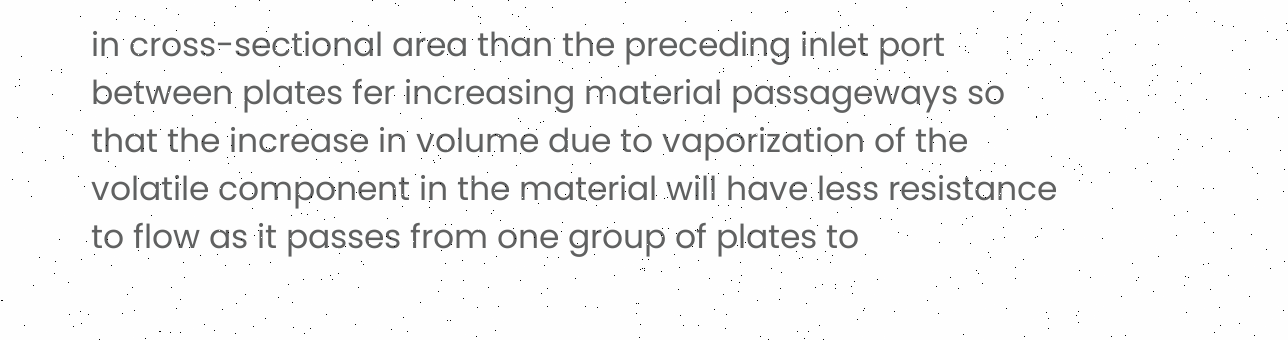in cross-sectional area than the preceding inlet port between plates fer increasing material passageways so that the increase in volume due to vaporization of the volatile component in the material will have less resistance to flow as it passes from one group of plates to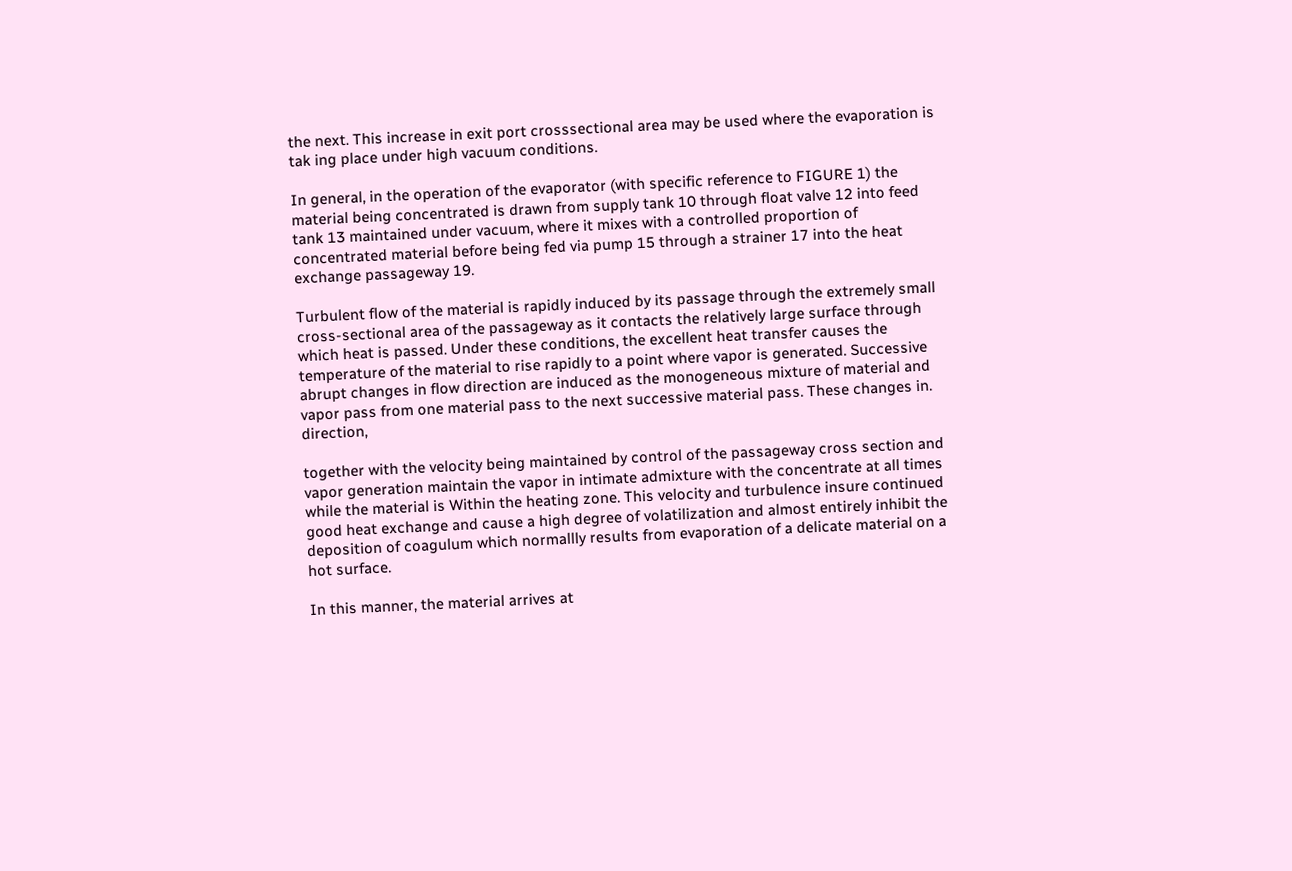the next. This increase in exit port crosssectional area may be used where the evaporation is tak ing place under high vacuum conditions.

In general, in the operation of the evaporator (with specific reference to FIGURE 1) the material being concentrated is drawn from supply tank 10 through float valve 12 into feed tank 13 maintained under vacuum, where it mixes with a controlled proportion of concentrated material before being fed via pump 15 through a strainer 17 into the heat exchange passageway 19.

Turbulent flow of the material is rapidly induced by its passage through the extremely small cross-sectional area of the passageway as it contacts the relatively large surface through which heat is passed. Under these conditions, the excellent heat transfer causes the temperature of the material to rise rapidly to a point where vapor is generated. Successive abrupt changes in flow direction are induced as the monogeneous mixture of material and vapor pass from one material pass to the next successive material pass. These changes in. direction,

together with the velocity being maintained by control of the passageway cross section and vapor generation maintain the vapor in intimate admixture with the concentrate at all times while the material is Within the heating zone. This velocity and turbulence insure continued good heat exchange and cause a high degree of volatilization and almost entirely inhibit the deposition of coagulum which normallly results from evaporation of a delicate material on a hot surface.

In this manner, the material arrives at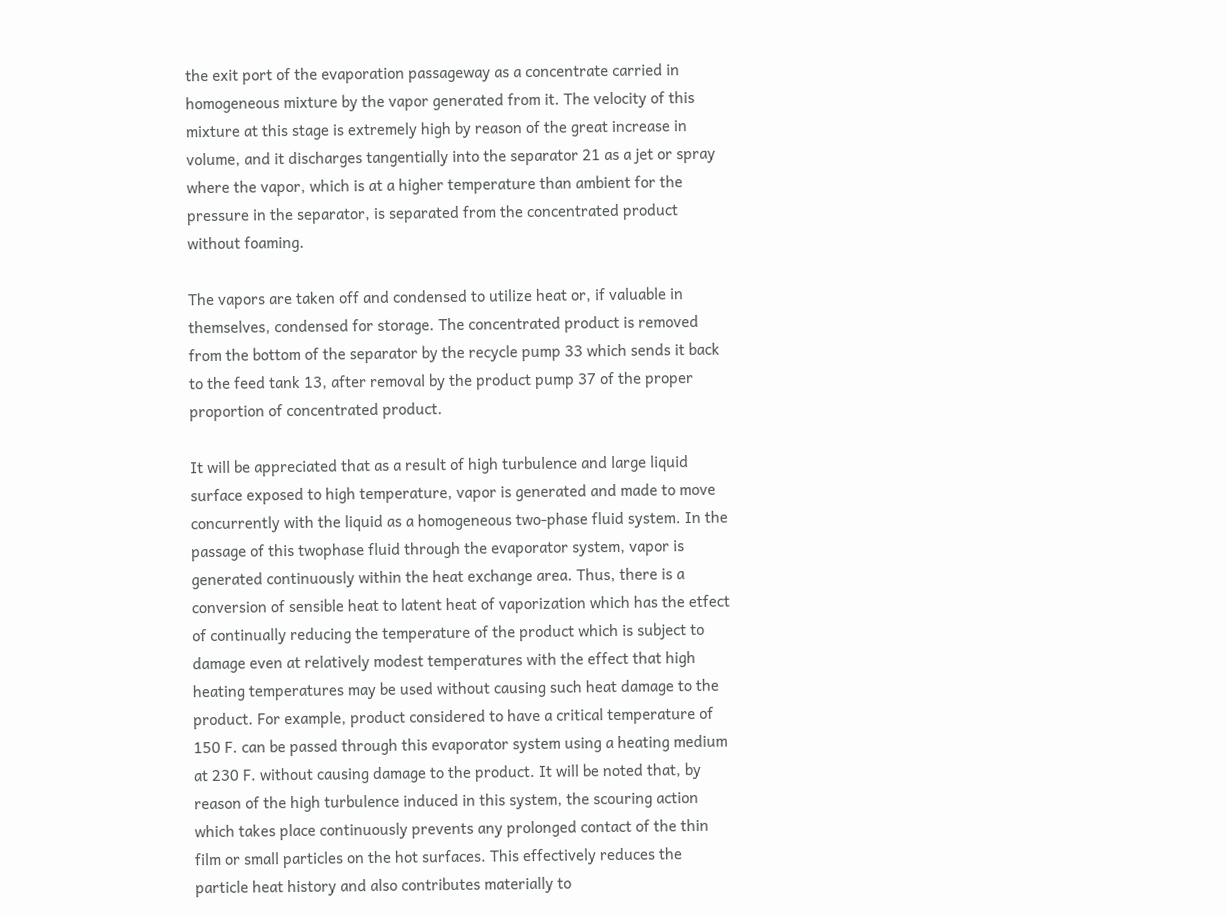the exit port of the evaporation passageway as a concentrate carried in homogeneous mixture by the vapor generated from it. The velocity of this mixture at this stage is extremely high by reason of the great increase in volume, and it discharges tangentially into the separator 21 as a jet or spray where the vapor, which is at a higher temperature than ambient for the pressure in the separator, is separated from the concentrated product without foaming.

The vapors are taken off and condensed to utilize heat or, if valuable in themselves, condensed for storage. The concentrated product is removed from the bottom of the separator by the recycle pump 33 which sends it back to the feed tank 13, after removal by the product pump 37 of the proper proportion of concentrated product.

It will be appreciated that as a result of high turbulence and large liquid surface exposed to high temperature, vapor is generated and made to move concurrently with the liquid as a homogeneous two-phase fluid system. In the passage of this twophase fluid through the evaporator system, vapor is generated continuously within the heat exchange area. Thus, there is a conversion of sensible heat to latent heat of vaporization which has the etfect of continually reducing the temperature of the product which is subject to damage even at relatively modest temperatures with the effect that high heating temperatures may be used without causing such heat damage to the product. For example, product considered to have a critical temperature of 150 F. can be passed through this evaporator system using a heating medium at 230 F. without causing damage to the product. It will be noted that, by reason of the high turbulence induced in this system, the scouring action which takes place continuously prevents any prolonged contact of the thin film or small particles on the hot surfaces. This effectively reduces the particle heat history and also contributes materially to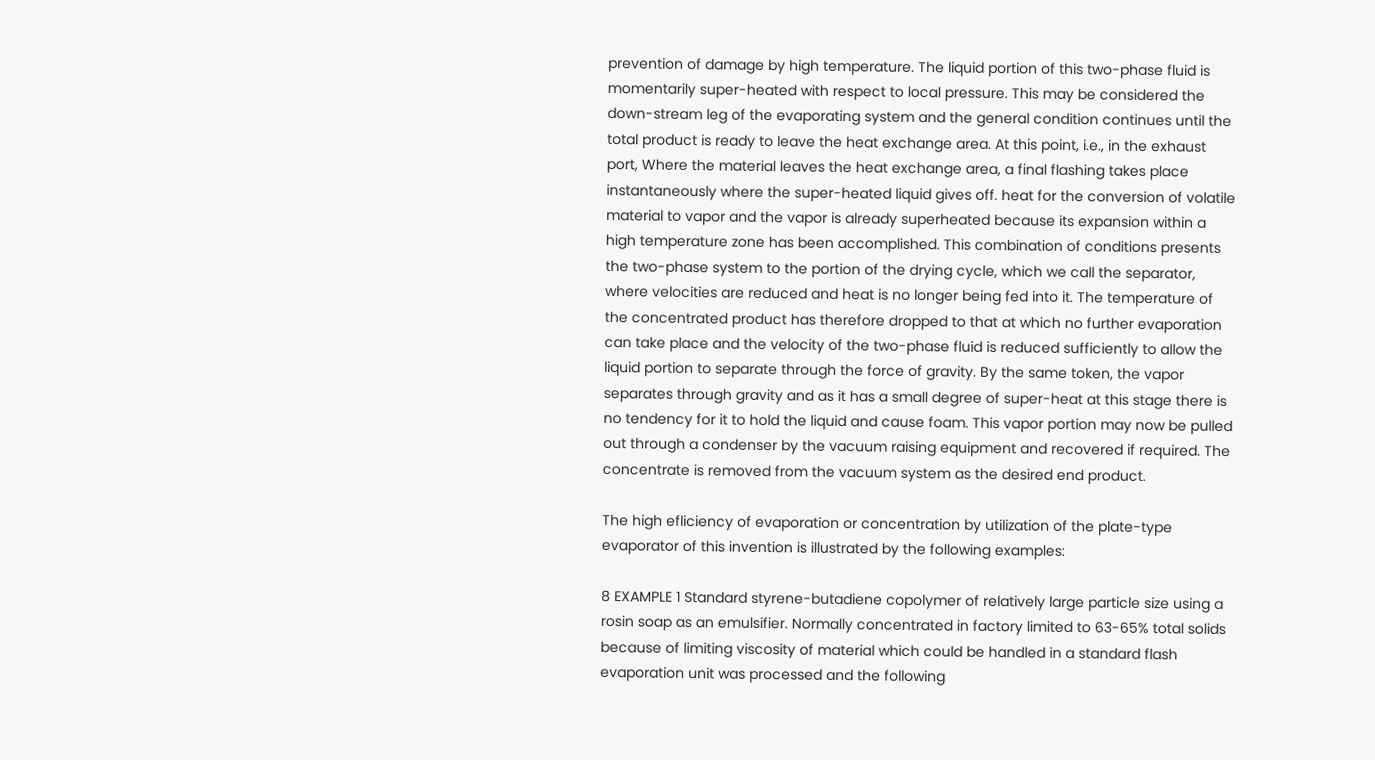prevention of damage by high temperature. The liquid portion of this two-phase fluid is momentarily super-heated with respect to local pressure. This may be considered the down-stream leg of the evaporating system and the general condition continues until the total product is ready to leave the heat exchange area. At this point, i.e., in the exhaust port, Where the material leaves the heat exchange area, a final flashing takes place instantaneously where the super-heated liquid gives off. heat for the conversion of volatile material to vapor and the vapor is already superheated because its expansion within a high temperature zone has been accomplished. This combination of conditions presents the two-phase system to the portion of the drying cycle, which we call the separator, where velocities are reduced and heat is no longer being fed into it. The temperature of the concentrated product has therefore dropped to that at which no further evaporation can take place and the velocity of the two-phase fluid is reduced sufficiently to allow the liquid portion to separate through the force of gravity. By the same token, the vapor separates through gravity and as it has a small degree of super-heat at this stage there is no tendency for it to hold the liquid and cause foam. This vapor portion may now be pulled out through a condenser by the vacuum raising equipment and recovered if required. The concentrate is removed from the vacuum system as the desired end product.

The high efliciency of evaporation or concentration by utilization of the plate-type evaporator of this invention is illustrated by the following examples:

8 EXAMPLE 1 Standard styrene-butadiene copolymer of relatively large particle size using a rosin soap as an emulsifier. Normally concentrated in factory limited to 63-65% total solids because of limiting viscosity of material which could be handled in a standard flash evaporation unit was processed and the following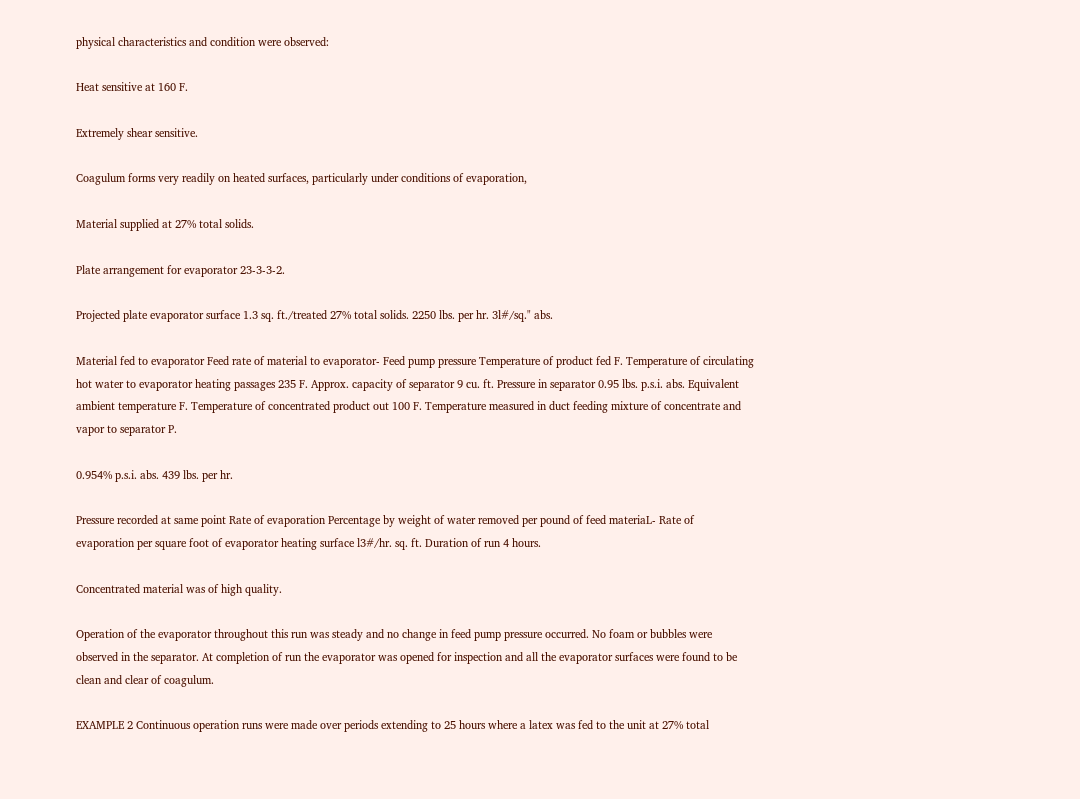physical characteristics and condition were observed:

Heat sensitive at 160 F.

Extremely shear sensitive.

Coagulum forms very readily on heated surfaces, particularly under conditions of evaporation,

Material supplied at 27% total solids.

Plate arrangement for evaporator 23-3-3-2.

Projected plate evaporator surface 1.3 sq. ft./treated 27% total solids. 2250 lbs. per hr. 3l#/sq." abs.

Material fed to evaporator Feed rate of material to evaporator- Feed pump pressure Temperature of product fed F. Temperature of circulating hot water to evaporator heating passages 235 F. Approx. capacity of separator 9 cu. ft. Pressure in separator 0.95 lbs. p.s.i. abs. Equivalent ambient temperature F. Temperature of concentrated product out 100 F. Temperature measured in duct feeding mixture of concentrate and vapor to separator P.

0.954% p.s.i. abs. 439 lbs. per hr.

Pressure recorded at same point Rate of evaporation Percentage by weight of water removed per pound of feed materiaL- Rate of evaporation per square foot of evaporator heating surface l3#/hr. sq. ft. Duration of run 4 hours.

Concentrated material was of high quality.

Operation of the evaporator throughout this run was steady and no change in feed pump pressure occurred. No foam or bubbles were observed in the separator. At completion of run the evaporator was opened for inspection and all the evaporator surfaces were found to be clean and clear of coagulum.

EXAMPLE 2 Continuous operation runs were made over periods extending to 25 hours where a latex was fed to the unit at 27% total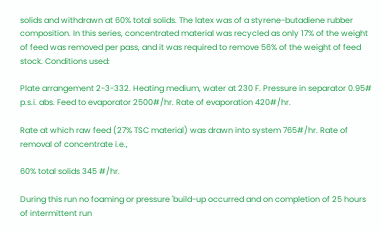solids and withdrawn at 60% total solids. The latex was of a styrene-butadiene rubber composition. In this series, concentrated material was recycled as only 17% of the weight of feed was removed per pass, and it was required to remove 56% of the weight of feed stock. Conditions used:

Plate arrangement 2-3-332. Heating medium, water at 230 F. Pressure in separator 0.95# p.s.i. abs. Feed to evaporator 2500#/hr. Rate of evaporation 420#/hr.

Rate at which raw feed (27% TSC material) was drawn into system 765#/hr. Rate of removal of concentrate i.e.,

60% total solids 345 #/hr.

During this run no foaming or pressure 'build-up occurred and on completion of 25 hours of intermittent run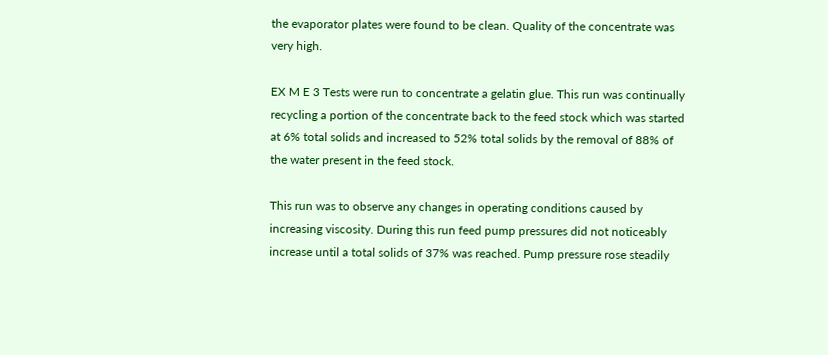the evaporator plates were found to be clean. Quality of the concentrate was very high.

EX M E 3 Tests were run to concentrate a gelatin glue. This run was continually recycling a portion of the concentrate back to the feed stock which was started at 6% total solids and increased to 52% total solids by the removal of 88% of the water present in the feed stock.

This run was to observe any changes in operating conditions caused by increasing viscosity. During this run feed pump pressures did not noticeably increase until a total solids of 37% was reached. Pump pressure rose steadily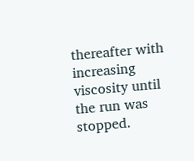thereafter with increasing viscosity until the run was stopped.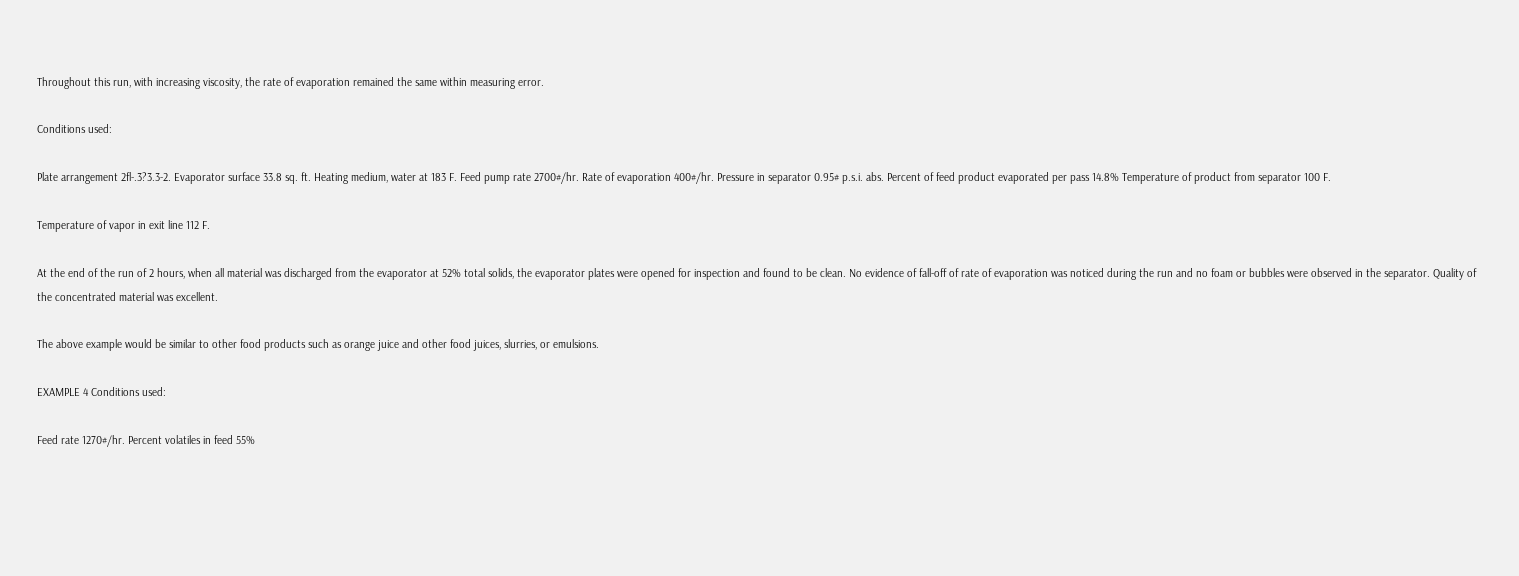Throughout this run, with increasing viscosity, the rate of evaporation remained the same within measuring error.

Conditions used:

Plate arrangement 2fl-.3?3.3-2. Evaporator surface 33.8 sq. ft. Heating medium, water at 183 F. Feed pump rate 2700#/hr. Rate of evaporation 400#/hr. Pressure in separator 0.95# p.s.i. abs. Percent of feed product evaporated per pass 14.8% Temperature of product from separator 100 F.

Temperature of vapor in exit line 112 F.

At the end of the run of 2 hours, when all material was discharged from the evaporator at 52% total solids, the evaporator plates were opened for inspection and found to be clean. No evidence of fall-off of rate of evaporation was noticed during the run and no foam or bubbles were observed in the separator. Quality of the concentrated material was excellent.

The above example would be similar to other food products such as orange juice and other food juices, slurries, or emulsions.

EXAMPLE 4 Conditions used:

Feed rate 1270#/hr. Percent volatiles in feed 55%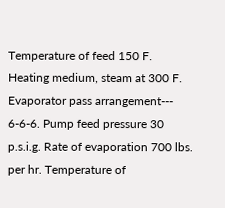Temperature of feed 150 F. Heating medium, steam at 300 F. Evaporator pass arrangement--- 6-6-6. Pump feed pressure 30 p.s.i.g. Rate of evaporation 700 lbs. per hr. Temperature of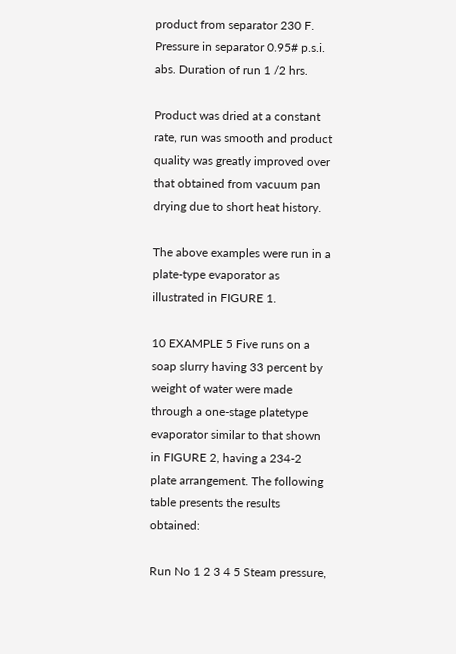product from separator 230 F. Pressure in separator 0.95# p.s.i. abs. Duration of run 1 /2 hrs.

Product was dried at a constant rate, run was smooth and product quality was greatly improved over that obtained from vacuum pan drying due to short heat history.

The above examples were run in a plate-type evaporator as illustrated in FIGURE 1.

10 EXAMPLE 5 Five runs on a soap slurry having 33 percent by weight of water were made through a one-stage platetype evaporator similar to that shown in FIGURE 2, having a 234-2 plate arrangement. The following table presents the results obtained:

Run No 1 2 3 4 5 Steam pressure,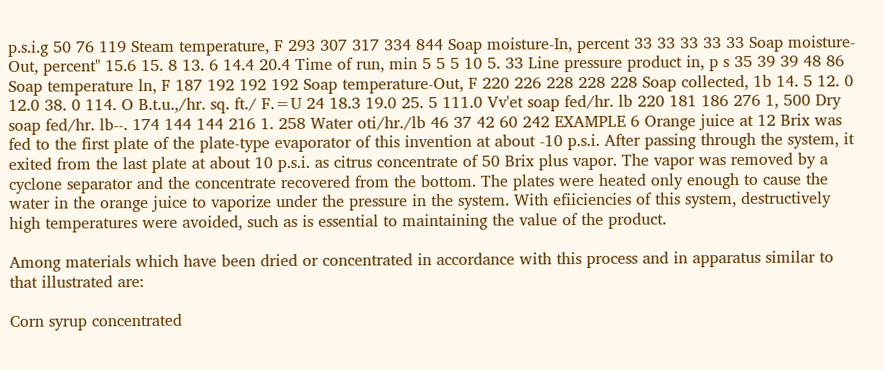p.s.i.g 50 76 119 Steam temperature, F 293 307 317 334 844 Soap moisture-In, percent 33 33 33 33 33 Soap moisture-Out, percent" 15.6 15. 8 13. 6 14.4 20.4 Time of run, min 5 5 5 10 5. 33 Line pressure product in, p s 35 39 39 48 86 Soap temperature ln, F 187 192 192 192 Soap temperature-Out, F 220 226 228 228 228 Soap collected, 1b 14. 5 12. 0 12.0 38. 0 114. O B.t.u.,/hr. sq. ft./ F.=U 24 18.3 19.0 25. 5 111.0 Vv'et soap fed/hr. lb 220 181 186 276 1, 500 Dry soap fed/hr. lb--. 174 144 144 216 1. 258 Water oti/hr./lb 46 37 42 60 242 EXAMPLE 6 Orange juice at 12 Brix was fed to the first plate of the plate-type evaporator of this invention at about -10 p.s.i. After passing through the system, it exited from the last plate at about 10 p.s.i. as citrus concentrate of 50 Brix plus vapor. The vapor was removed by a cyclone separator and the concentrate recovered from the bottom. The plates were heated only enough to cause the water in the orange juice to vaporize under the pressure in the system. With efiiciencies of this system, destructively high temperatures were avoided, such as is essential to maintaining the value of the product.

Among materials which have been dried or concentrated in accordance with this process and in apparatus similar to that illustrated are:

Corn syrup concentrated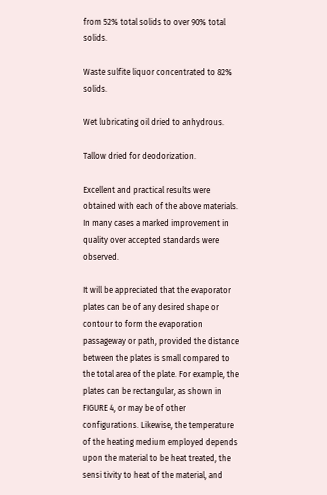from 52% total solids to over 90% total solids.

Waste sulfite liquor concentrated to 82% solids.

Wet lubricating oil dried to anhydrous.

Tallow dried for deodorization.

Excellent and practical results were obtained with each of the above materials. In many cases a marked improvement in quality over accepted standards were observed.

It will be appreciated that the evaporator plates can be of any desired shape or contour to form the evaporation passageway or path, provided the distance between the plates is small compared to the total area of the plate. For example, the plates can be rectangular, as shown in FIGURE 4, or may be of other configurations. Likewise, the temperature of the heating medium employed depends upon the material to be heat treated, the sensi tivity to heat of the material, and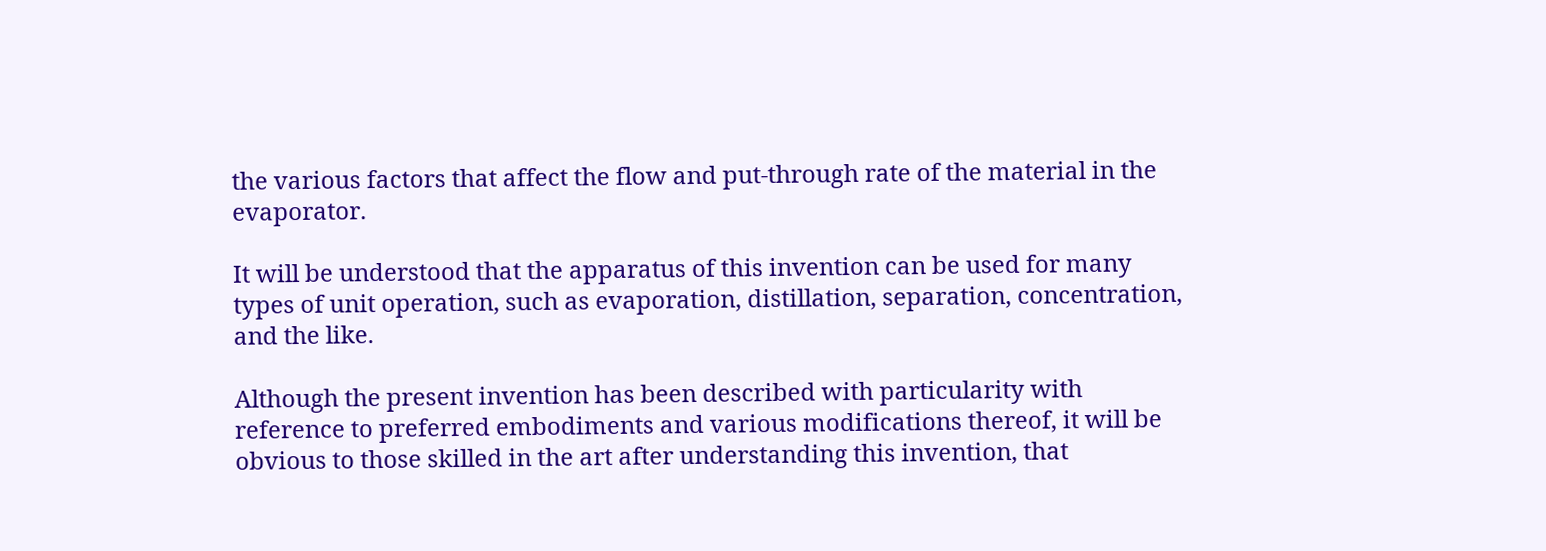the various factors that affect the flow and put-through rate of the material in the evaporator.

It will be understood that the apparatus of this invention can be used for many types of unit operation, such as evaporation, distillation, separation, concentration, and the like.

Although the present invention has been described with particularity with reference to preferred embodiments and various modifications thereof, it will be obvious to those skilled in the art after understanding this invention, that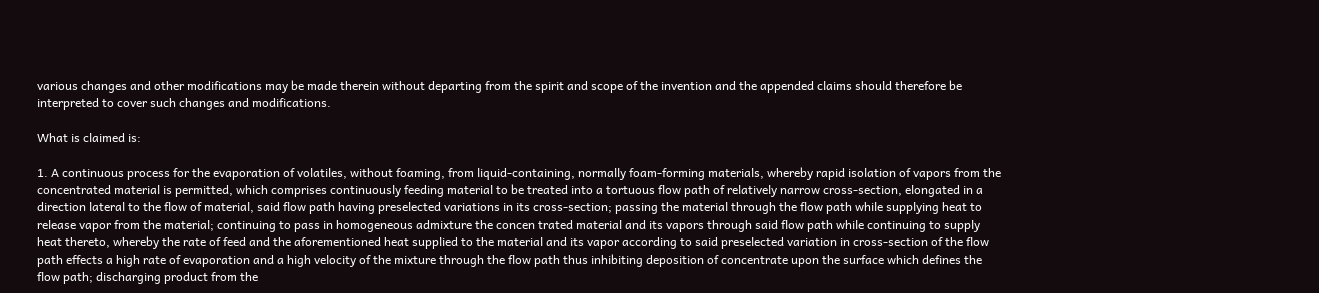various changes and other modifications may be made therein without departing from the spirit and scope of the invention and the appended claims should therefore be interpreted to cover such changes and modifications.

What is claimed is:

1. A continuous process for the evaporation of volatiles, without foaming, from liquid-containing, normally foam-forming materials, whereby rapid isolation of vapors from the concentrated material is permitted, which comprises continuously feeding material to be treated into a tortuous flow path of relatively narrow cross-section, elongated in a direction lateral to the flow of material, said flow path having preselected variations in its cross-section; passing the material through the flow path while supplying heat to release vapor from the material; continuing to pass in homogeneous admixture the concen trated material and its vapors through said flow path while continuing to supply heat thereto, whereby the rate of feed and the aforementioned heat supplied to the material and its vapor according to said preselected variation in cross-section of the flow path effects a high rate of evaporation and a high velocity of the mixture through the flow path thus inhibiting deposition of concentrate upon the surface which defines the flow path; discharging product from the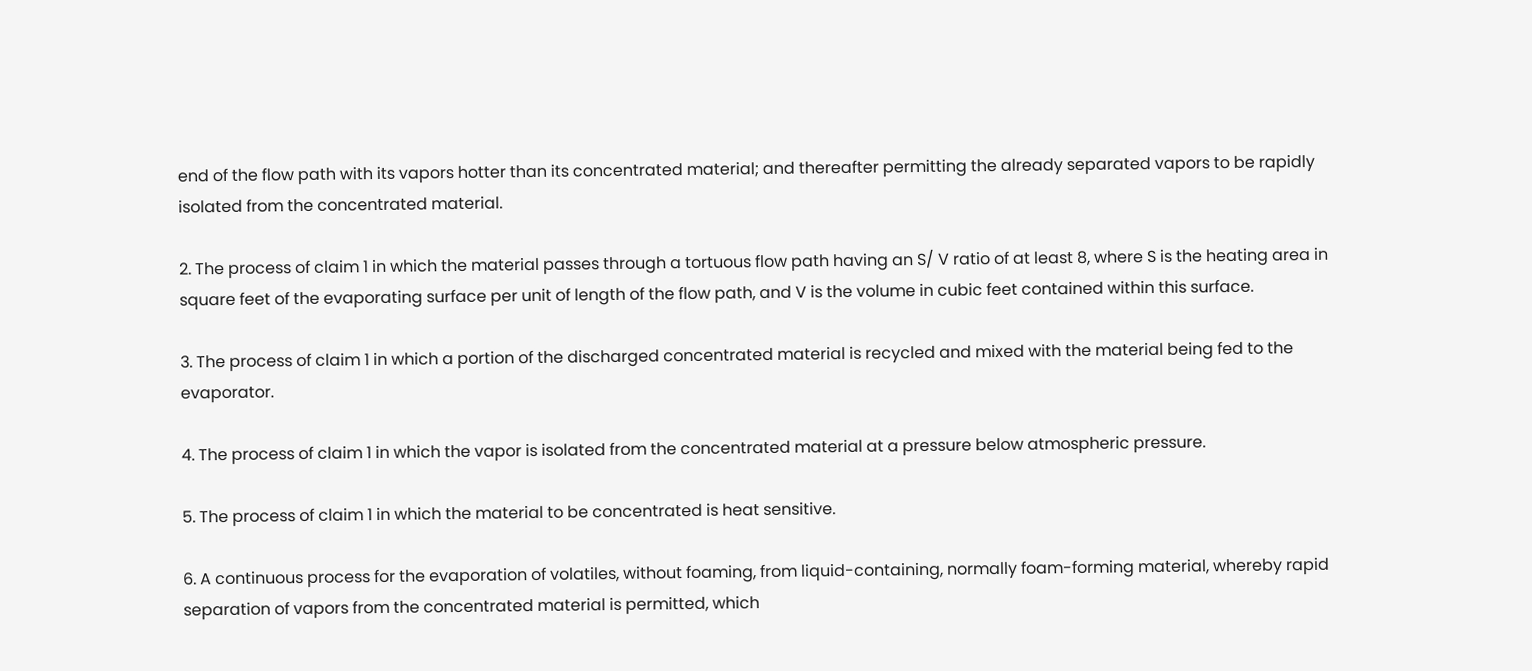end of the flow path with its vapors hotter than its concentrated material; and thereafter permitting the already separated vapors to be rapidly isolated from the concentrated material.

2. The process of claim 1 in which the material passes through a tortuous flow path having an S/ V ratio of at least 8, where S is the heating area in square feet of the evaporating surface per unit of length of the flow path, and V is the volume in cubic feet contained within this surface.

3. The process of claim 1 in which a portion of the discharged concentrated material is recycled and mixed with the material being fed to the evaporator.

4. The process of claim 1 in which the vapor is isolated from the concentrated material at a pressure below atmospheric pressure.

5. The process of claim 1 in which the material to be concentrated is heat sensitive.

6. A continuous process for the evaporation of volatiles, without foaming, from liquid-containing, normally foam-forming material, whereby rapid separation of vapors from the concentrated material is permitted, which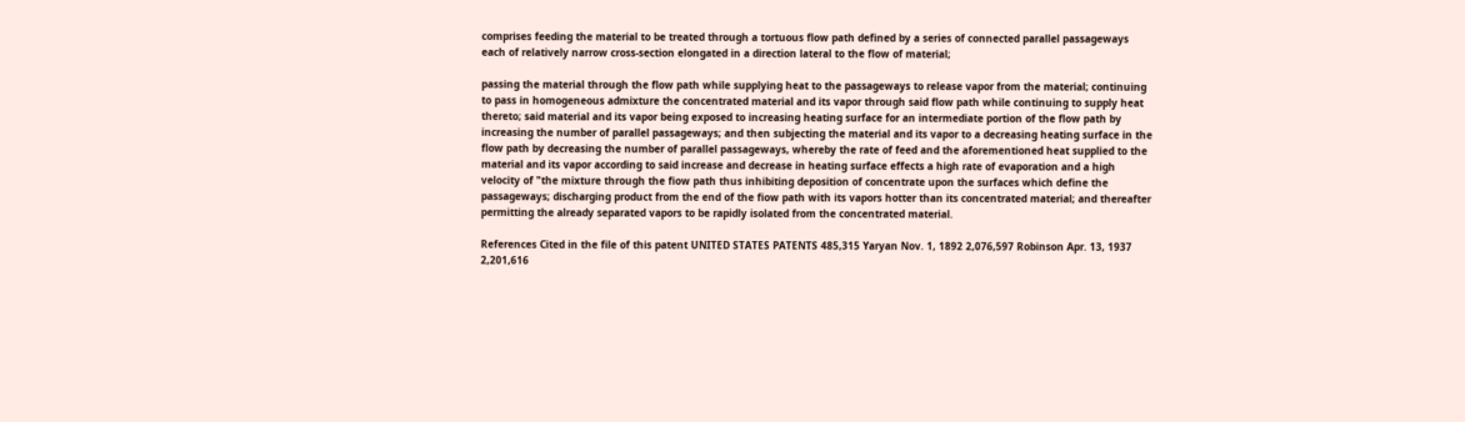comprises feeding the material to be treated through a tortuous flow path defined by a series of connected parallel passageways each of relatively narrow cross-section elongated in a direction lateral to the flow of material;

passing the material through the flow path while supplying heat to the passageways to release vapor from the material; continuing to pass in homogeneous admixture the concentrated material and its vapor through said flow path while continuing to supply heat thereto; said material and its vapor being exposed to increasing heating surface for an intermediate portion of the flow path by increasing the number of parallel passageways; and then subjecting the material and its vapor to a decreasing heating surface in the flow path by decreasing the number of parallel passageways, whereby the rate of feed and the aforementioned heat supplied to the material and its vapor according to said increase and decrease in heating surface effects a high rate of evaporation and a high velocity of "the mixture through the fiow path thus inhibiting deposition of concentrate upon the surfaces which define the passageways; discharging product from the end of the fiow path with its vapors hotter than its concentrated material; and thereafter permitting the already separated vapors to be rapidly isolated from the concentrated material.

References Cited in the file of this patent UNITED STATES PATENTS 485,315 Yaryan Nov. 1, 1892 2,076,597 Robinson Apr. 13, 1937 2,201,616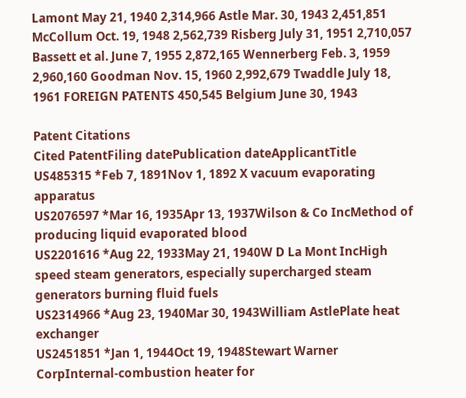Lamont May 21, 1940 2,314,966 Astle Mar. 30, 1943 2,451,851 McCollum Oct. 19, 1948 2,562,739 Risberg July 31, 1951 2,710,057 Bassett et al. June 7, 1955 2,872,165 Wennerberg Feb. 3, 1959 2,960,160 Goodman Nov. 15, 1960 2,992,679 Twaddle July 18, 1961 FOREIGN PATENTS 450,545 Belgium June 30, 1943

Patent Citations
Cited PatentFiling datePublication dateApplicantTitle
US485315 *Feb 7, 1891Nov 1, 1892 X vacuum evaporating apparatus
US2076597 *Mar 16, 1935Apr 13, 1937Wilson & Co IncMethod of producing liquid evaporated blood
US2201616 *Aug 22, 1933May 21, 1940W D La Mont IncHigh speed steam generators, especially supercharged steam generators burning fluid fuels
US2314966 *Aug 23, 1940Mar 30, 1943William AstlePlate heat exchanger
US2451851 *Jan 1, 1944Oct 19, 1948Stewart Warner CorpInternal-combustion heater for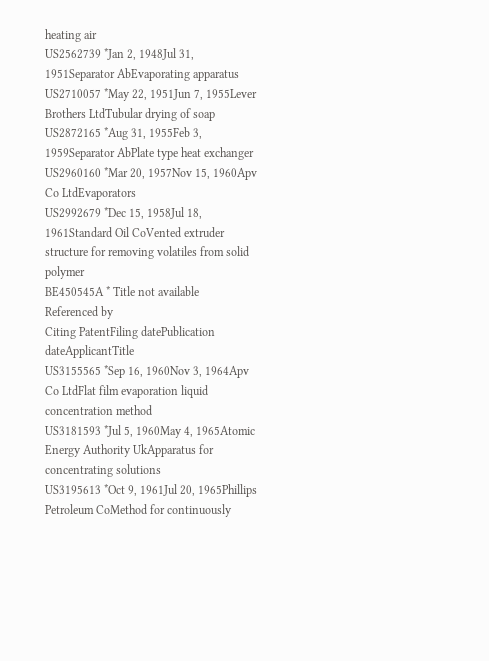heating air
US2562739 *Jan 2, 1948Jul 31, 1951Separator AbEvaporating apparatus
US2710057 *May 22, 1951Jun 7, 1955Lever Brothers LtdTubular drying of soap
US2872165 *Aug 31, 1955Feb 3, 1959Separator AbPlate type heat exchanger
US2960160 *Mar 20, 1957Nov 15, 1960Apv Co LtdEvaporators
US2992679 *Dec 15, 1958Jul 18, 1961Standard Oil CoVented extruder structure for removing volatiles from solid polymer
BE450545A * Title not available
Referenced by
Citing PatentFiling datePublication dateApplicantTitle
US3155565 *Sep 16, 1960Nov 3, 1964Apv Co LtdFlat film evaporation liquid concentration method
US3181593 *Jul 5, 1960May 4, 1965Atomic Energy Authority UkApparatus for concentrating solutions
US3195613 *Oct 9, 1961Jul 20, 1965Phillips Petroleum CoMethod for continuously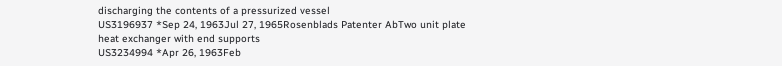discharging the contents of a pressurized vessel
US3196937 *Sep 24, 1963Jul 27, 1965Rosenblads Patenter AbTwo unit plate heat exchanger with end supports
US3234994 *Apr 26, 1963Feb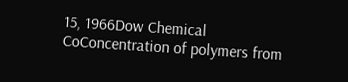15, 1966Dow Chemical CoConcentration of polymers from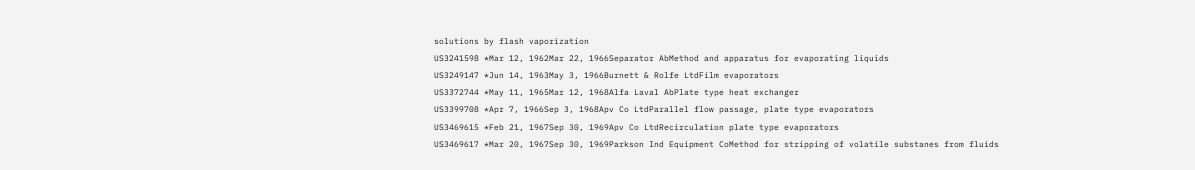solutions by flash vaporization
US3241598 *Mar 12, 1962Mar 22, 1966Separator AbMethod and apparatus for evaporating liquids
US3249147 *Jun 14, 1963May 3, 1966Burnett & Rolfe LtdFilm evaporators
US3372744 *May 11, 1965Mar 12, 1968Alfa Laval AbPlate type heat exchanger
US3399708 *Apr 7, 1966Sep 3, 1968Apv Co LtdParallel flow passage, plate type evaporators
US3469615 *Feb 21, 1967Sep 30, 1969Apv Co LtdRecirculation plate type evaporators
US3469617 *Mar 20, 1967Sep 30, 1969Parkson Ind Equipment CoMethod for stripping of volatile substanes from fluids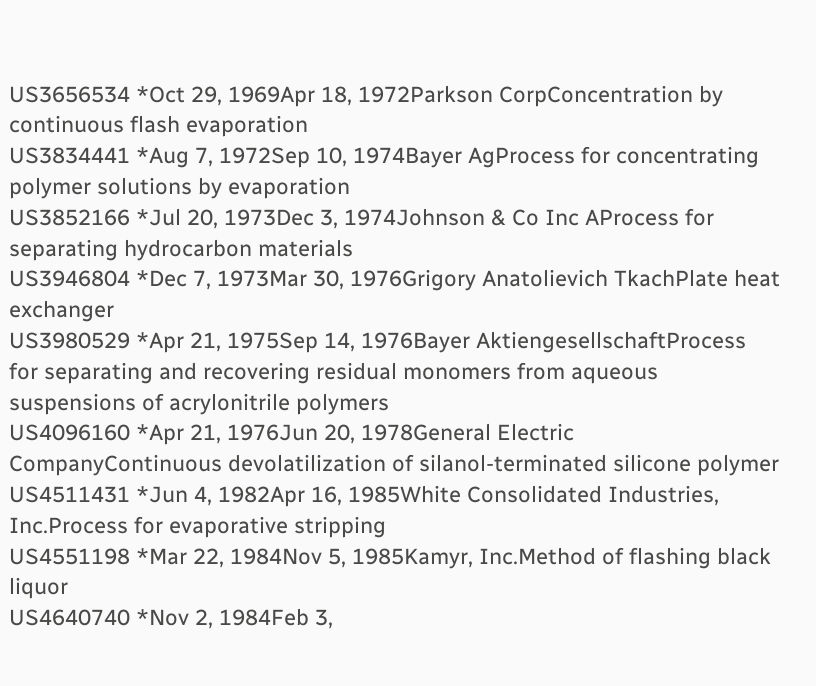US3656534 *Oct 29, 1969Apr 18, 1972Parkson CorpConcentration by continuous flash evaporation
US3834441 *Aug 7, 1972Sep 10, 1974Bayer AgProcess for concentrating polymer solutions by evaporation
US3852166 *Jul 20, 1973Dec 3, 1974Johnson & Co Inc AProcess for separating hydrocarbon materials
US3946804 *Dec 7, 1973Mar 30, 1976Grigory Anatolievich TkachPlate heat exchanger
US3980529 *Apr 21, 1975Sep 14, 1976Bayer AktiengesellschaftProcess for separating and recovering residual monomers from aqueous suspensions of acrylonitrile polymers
US4096160 *Apr 21, 1976Jun 20, 1978General Electric CompanyContinuous devolatilization of silanol-terminated silicone polymer
US4511431 *Jun 4, 1982Apr 16, 1985White Consolidated Industries, Inc.Process for evaporative stripping
US4551198 *Mar 22, 1984Nov 5, 1985Kamyr, Inc.Method of flashing black liquor
US4640740 *Nov 2, 1984Feb 3,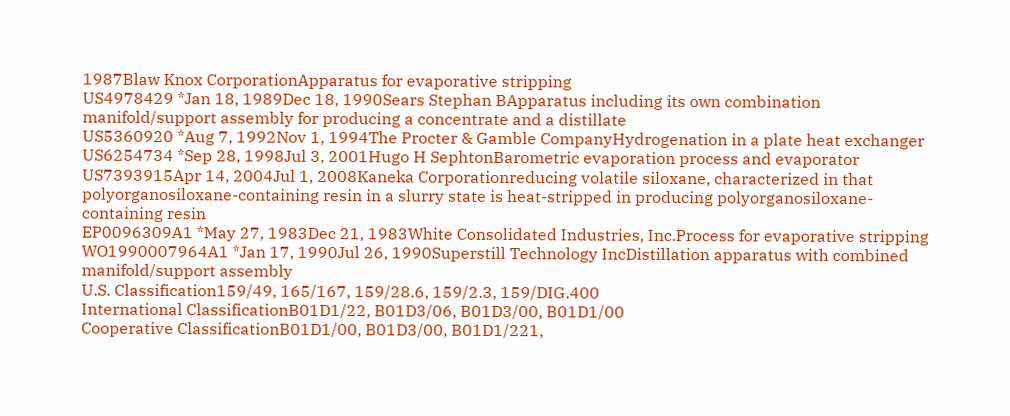1987Blaw Knox CorporationApparatus for evaporative stripping
US4978429 *Jan 18, 1989Dec 18, 1990Sears Stephan BApparatus including its own combination manifold/support assembly for producing a concentrate and a distillate
US5360920 *Aug 7, 1992Nov 1, 1994The Procter & Gamble CompanyHydrogenation in a plate heat exchanger
US6254734 *Sep 28, 1998Jul 3, 2001Hugo H SephtonBarometric evaporation process and evaporator
US7393915Apr 14, 2004Jul 1, 2008Kaneka Corporationreducing volatile siloxane, characterized in that polyorganosiloxane-containing resin in a slurry state is heat-stripped in producing polyorganosiloxane-containing resin
EP0096309A1 *May 27, 1983Dec 21, 1983White Consolidated Industries, Inc.Process for evaporative stripping
WO1990007964A1 *Jan 17, 1990Jul 26, 1990Superstill Technology IncDistillation apparatus with combined manifold/support assembly
U.S. Classification159/49, 165/167, 159/28.6, 159/2.3, 159/DIG.400
International ClassificationB01D1/22, B01D3/06, B01D3/00, B01D1/00
Cooperative ClassificationB01D1/00, B01D3/00, B01D1/221,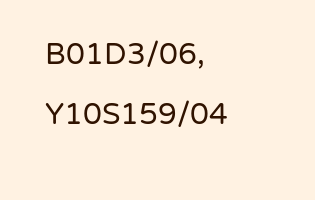B01D3/06, Y10S159/04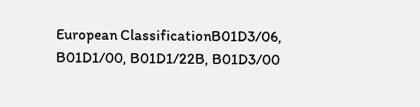European ClassificationB01D3/06, B01D1/00, B01D1/22B, B01D3/00